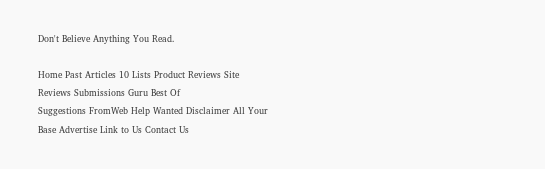Don't Believe Anything You Read.

Home Past Articles 10 Lists Product Reviews Site Reviews Submissions Guru Best Of
Suggestions FromWeb Help Wanted Disclaimer All Your Base Advertise Link to Us Contact Us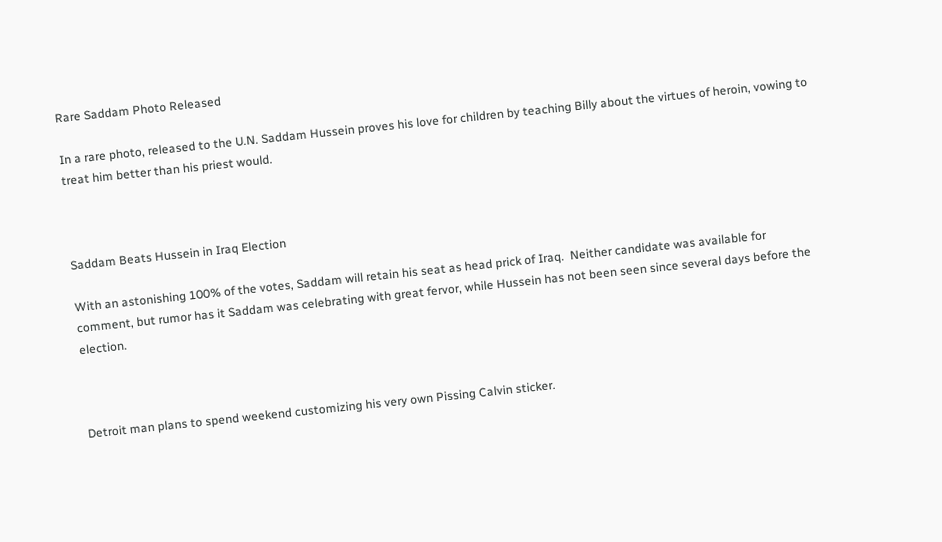Rare Saddam Photo Released

In a rare photo, released to the U.N. Saddam Hussein proves his love for children by teaching Billy about the virtues of heroin, vowing to treat him better than his priest would.



Saddam Beats Hussein in Iraq Election

With an astonishing 100% of the votes, Saddam will retain his seat as head prick of Iraq.  Neither candidate was available for comment, but rumor has it Saddam was celebrating with great fervor, while Hussein has not been seen since several days before the election.



Detroit man plans to spend weekend customizing his very own Pissing Calvin sticker.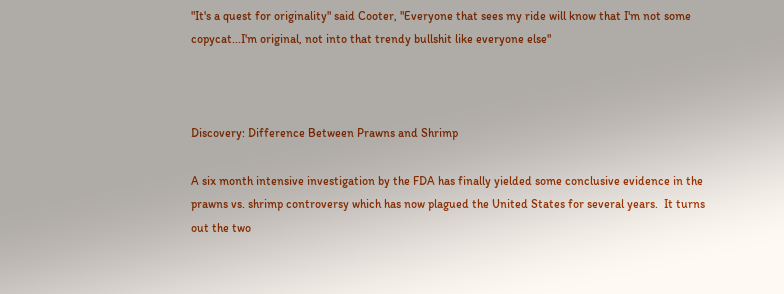"It's a quest for originality" said Cooter, "Everyone that sees my ride will know that I'm not some copycat...I'm original, not into that trendy bullshit like everyone else"



Discovery: Difference Between Prawns and Shrimp

A six month intensive investigation by the FDA has finally yielded some conclusive evidence in the prawns vs. shrimp controversy which has now plagued the United States for several years.  It turns out the two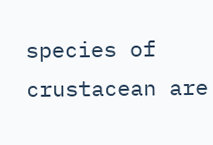species of crustacean are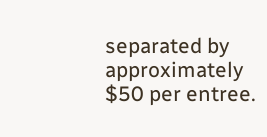separated by approximately $50 per entree.